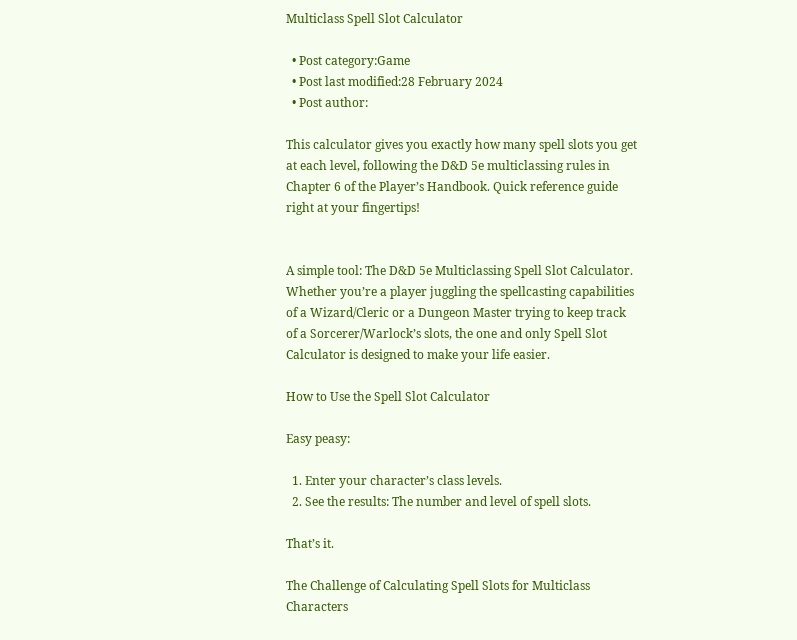Multiclass Spell Slot Calculator

  • Post category:Game
  • Post last modified:28 February 2024
  • Post author:

This calculator gives you exactly how many spell slots you get at each level, following the D&D 5e multiclassing rules in Chapter 6 of the Player’s Handbook. Quick reference guide right at your fingertips!


A simple tool: The D&D 5e Multiclassing Spell Slot Calculator. Whether you’re a player juggling the spellcasting capabilities of a Wizard/Cleric or a Dungeon Master trying to keep track of a Sorcerer/Warlock’s slots, the one and only Spell Slot Calculator is designed to make your life easier.

How to Use the Spell Slot Calculator

Easy peasy:

  1. Enter your character’s class levels.
  2. See the results: The number and level of spell slots.

That’s it.

The Challenge of Calculating Spell Slots for Multiclass Characters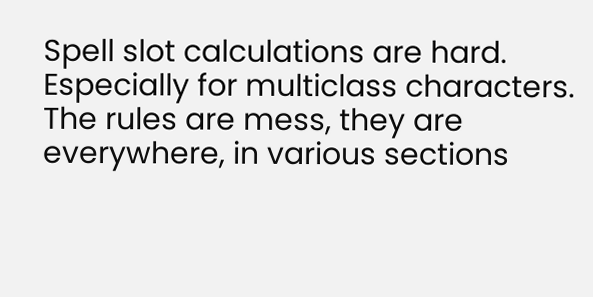Spell slot calculations are hard. Especially for multiclass characters. The rules are mess, they are everywhere, in various sections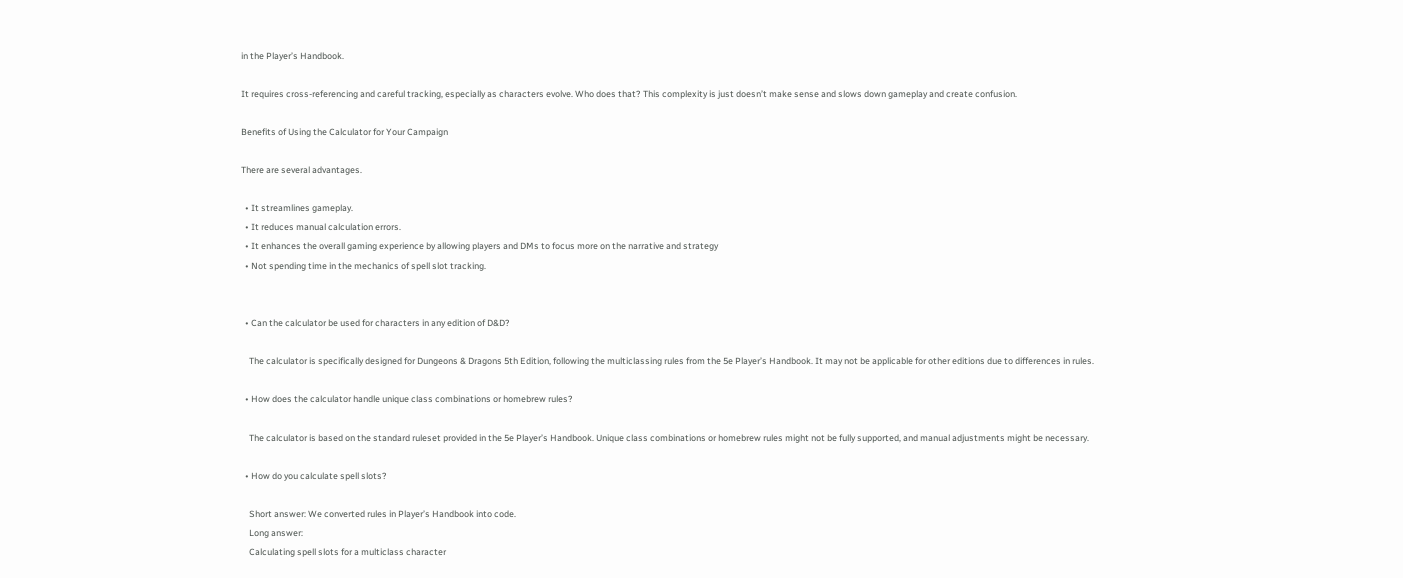in the Player’s Handbook.

It requires cross-referencing and careful tracking, especially as characters evolve. Who does that? This complexity is just doesn’t make sense and slows down gameplay and create confusion.

Benefits of Using the Calculator for Your Campaign

There are several advantages.

  • It streamlines gameplay.
  • It reduces manual calculation errors.
  • It enhances the overall gaming experience by allowing players and DMs to focus more on the narrative and strategy
  • Not spending time in the mechanics of spell slot tracking.


  • Can the calculator be used for characters in any edition of D&D?

    The calculator is specifically designed for Dungeons & Dragons 5th Edition, following the multiclassing rules from the 5e Player’s Handbook. It may not be applicable for other editions due to differences in rules.

  • How does the calculator handle unique class combinations or homebrew rules?

    The calculator is based on the standard ruleset provided in the 5e Player’s Handbook. Unique class combinations or homebrew rules might not be fully supported, and manual adjustments might be necessary.

  • How do you calculate spell slots?

    Short answer: We converted rules in Player’s Handbook into code.
    Long answer:
    Calculating spell slots for a multiclass character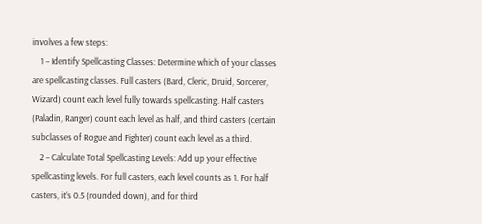involves a few steps:
    1 – Identify Spellcasting Classes: Determine which of your classes are spellcasting classes. Full casters (Bard, Cleric, Druid, Sorcerer, Wizard) count each level fully towards spellcasting. Half casters (Paladin, Ranger) count each level as half, and third casters (certain subclasses of Rogue and Fighter) count each level as a third.
    2 – Calculate Total Spellcasting Levels: Add up your effective spellcasting levels. For full casters, each level counts as 1. For half casters, it’s 0.5 (rounded down), and for third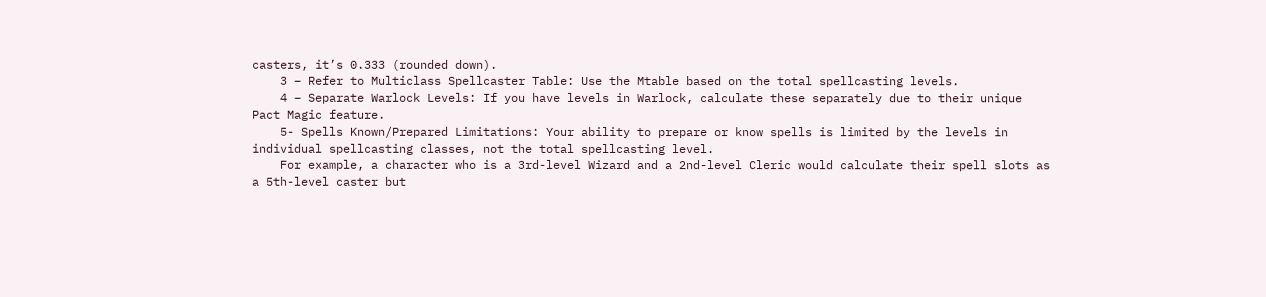casters, it’s 0.333 (rounded down).
    3 – Refer to Multiclass Spellcaster Table: Use the Mtable based on the total spellcasting levels.
    4 – Separate Warlock Levels: If you have levels in Warlock, calculate these separately due to their unique Pact Magic feature.
    5- Spells Known/Prepared Limitations: Your ability to prepare or know spells is limited by the levels in individual spellcasting classes, not the total spellcasting level.
    For example, a character who is a 3rd-level Wizard and a 2nd-level Cleric would calculate their spell slots as a 5th-level caster but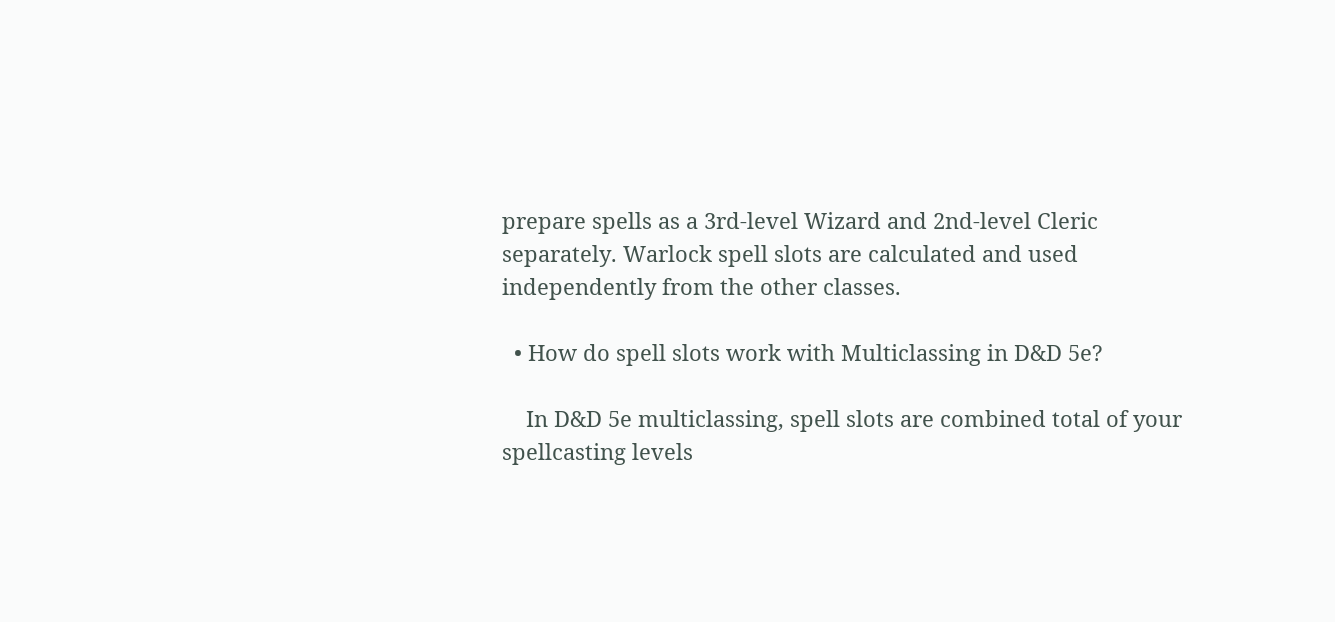prepare spells as a 3rd-level Wizard and 2nd-level Cleric separately. Warlock spell slots are calculated and used independently from the other classes.

  • How do spell slots work with Multiclassing in D&D 5e?

    In D&D 5e multiclassing, spell slots are combined total of your spellcasting levels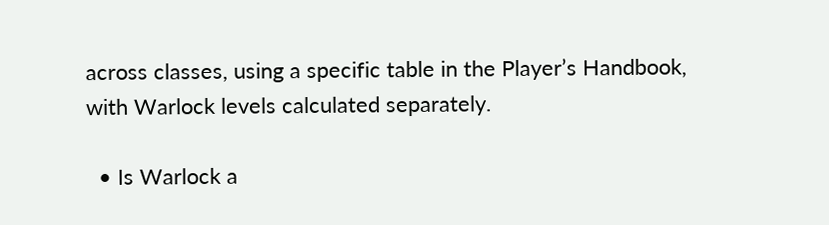across classes, using a specific table in the Player’s Handbook, with Warlock levels calculated separately.

  • Is Warlock a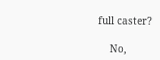full caster?

    No,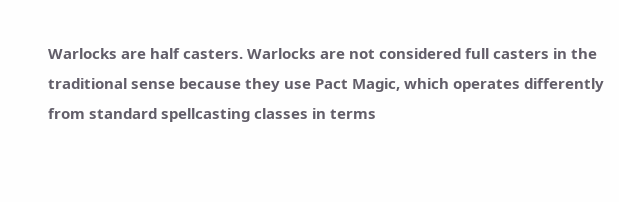Warlocks are half casters. Warlocks are not considered full casters in the traditional sense because they use Pact Magic, which operates differently from standard spellcasting classes in terms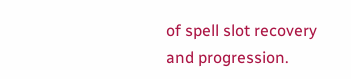of spell slot recovery and progression.